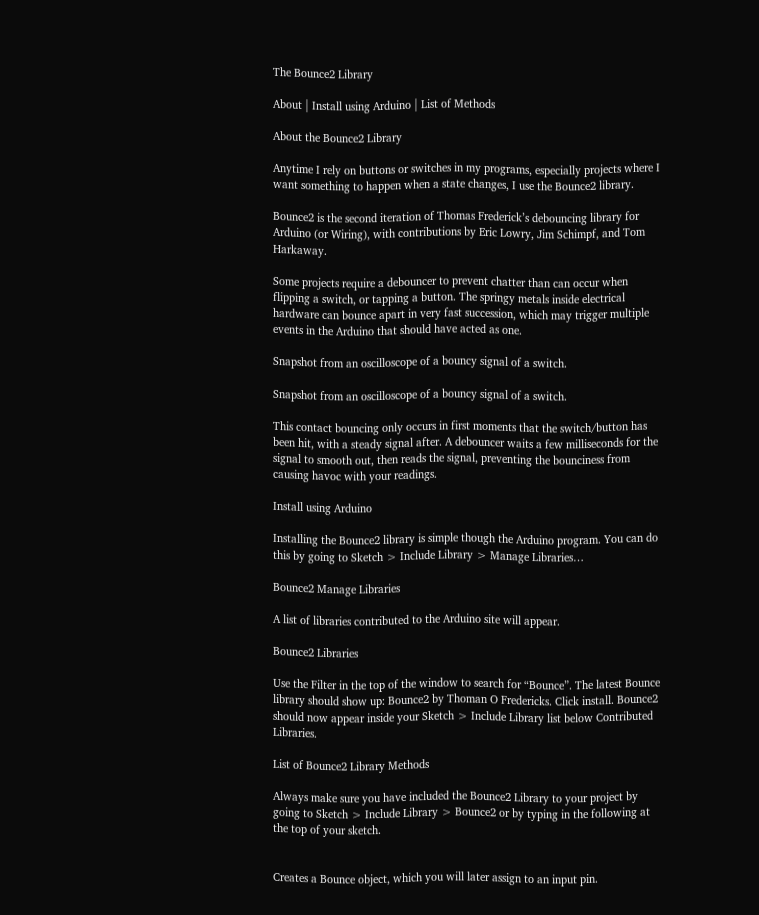The Bounce2 Library

About | Install using Arduino | List of Methods

About the Bounce2 Library

Anytime I rely on buttons or switches in my programs, especially projects where I want something to happen when a state changes, I use the Bounce2 library.

Bounce2 is the second iteration of Thomas Frederick’s debouncing library for Arduino (or Wiring), with contributions by Eric Lowry, Jim Schimpf, and Tom Harkaway.

Some projects require a debouncer to prevent chatter than can occur when flipping a switch, or tapping a button. The springy metals inside electrical hardware can bounce apart in very fast succession, which may trigger multiple events in the Arduino that should have acted as one.

Snapshot from an oscilloscope of a bouncy signal of a switch.

Snapshot from an oscilloscope of a bouncy signal of a switch.

This contact bouncing only occurs in first moments that the switch/button has been hit, with a steady signal after. A debouncer waits a few milliseconds for the signal to smooth out, then reads the signal, preventing the bounciness from causing havoc with your readings.

Install using Arduino

Installing the Bounce2 library is simple though the Arduino program. You can do this by going to Sketch > Include Library > Manage Libraries…

Bounce2 Manage Libraries

A list of libraries contributed to the Arduino site will appear.

Bounce2 Libraries

Use the Filter in the top of the window to search for “Bounce”. The latest Bounce library should show up: Bounce2 by Thoman O Fredericks. Click install. Bounce2 should now appear inside your Sketch > Include Library list below Contributed Libraries.

List of Bounce2 Library Methods

Always make sure you have included the Bounce2 Library to your project by going to Sketch > Include Library > Bounce2 or by typing in the following at the top of your sketch.


Creates a Bounce object, which you will later assign to an input pin.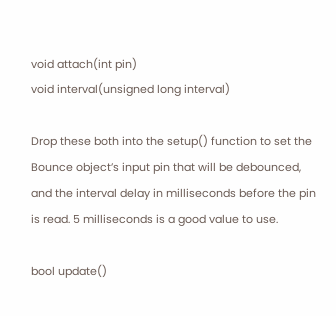void attach(int pin)
void interval(unsigned long interval)

Drop these both into the setup() function to set the Bounce object’s input pin that will be debounced, and the interval delay in milliseconds before the pin is read. 5 milliseconds is a good value to use.

bool update()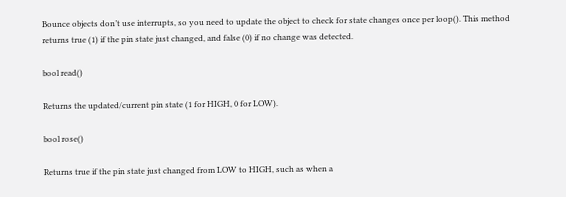Bounce objects don’t use interrupts, so you need to update the object to check for state changes once per loop(). This method returns true (1) if the pin state just changed, and false (0) if no change was detected.

bool read()

Returns the updated/current pin state (1 for HIGH, 0 for LOW).

bool rose()

Returns true if the pin state just changed from LOW to HIGH, such as when a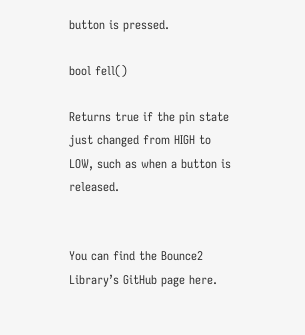button is pressed.

bool fell()

Returns true if the pin state just changed from HIGH to LOW, such as when a button is released.


You can find the Bounce2 Library’s GitHub page here.